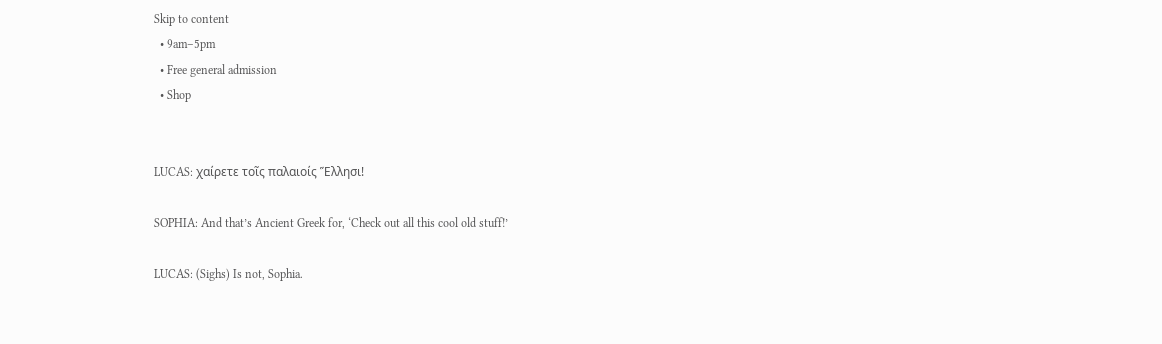Skip to content
  • 9am–5pm
  • Free general admission
  • Shop


LUCAS: χαίρετε τοῖς παλαιοίς Ἕλλησι!

SOPHIA: And that’s Ancient Greek for, ‘Check out all this cool old stuff!’

LUCAS: (Sighs) Is not, Sophia.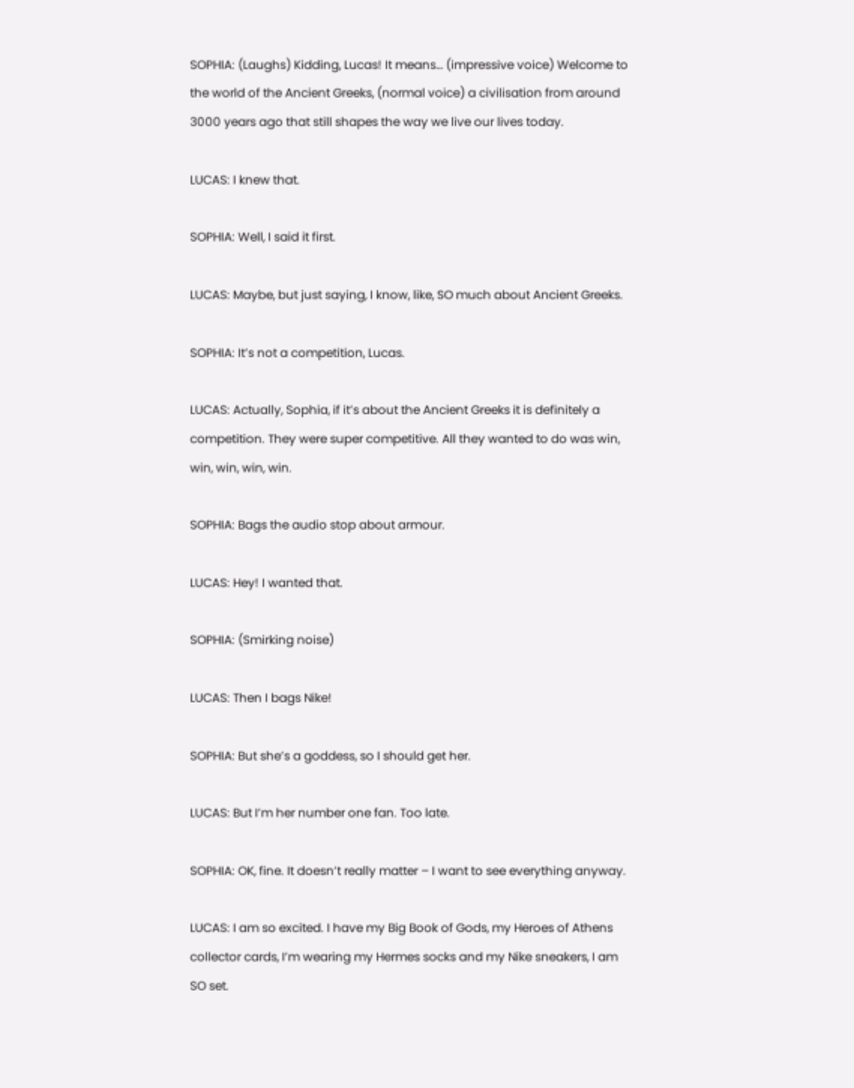SOPHIA: (Laughs) Kidding, Lucas! It means… (impressive voice) Welcome to the world of the Ancient Greeks, (normal voice) a civilisation from around 3000 years ago that still shapes the way we live our lives today.

LUCAS: I knew that.

SOPHIA: Well, I said it first.

LUCAS: Maybe, but just saying, I know, like, SO much about Ancient Greeks.

SOPHIA: It’s not a competition, Lucas.

LUCAS: Actually, Sophia, if it’s about the Ancient Greeks it is definitely a competition. They were super competitive. All they wanted to do was win, win, win, win, win.

SOPHIA: Bags the audio stop about armour.

LUCAS: Hey! I wanted that.

SOPHIA: (Smirking noise)

LUCAS: Then I bags Nike!

SOPHIA: But she’s a goddess, so I should get her.

LUCAS: But I’m her number one fan. Too late.

SOPHIA: OK, fine. It doesn’t really matter – I want to see everything anyway.

LUCAS: I am so excited. I have my Big Book of Gods, my Heroes of Athens collector cards, I’m wearing my Hermes socks and my Nike sneakers, I am SO set.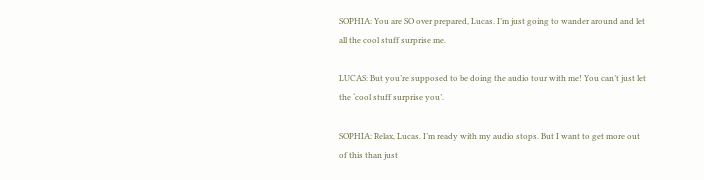SOPHIA: You are SO over prepared, Lucas. I’m just going to wander around and let all the cool stuff surprise me.

LUCAS: But you’re supposed to be doing the audio tour with me! You can’t just let the ‘cool stuff surprise you’.

SOPHIA: Relax, Lucas. I’m ready with my audio stops. But I want to get more out of this than just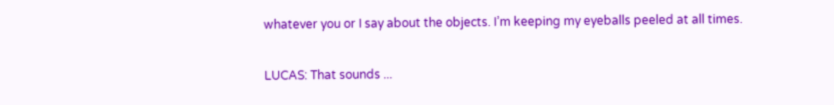whatever you or I say about the objects. I’m keeping my eyeballs peeled at all times.

LUCAS: That sounds ...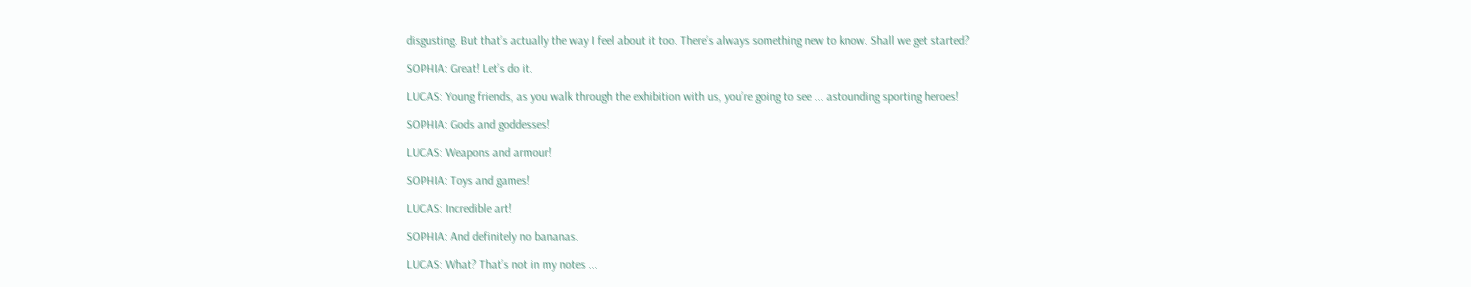disgusting. But that’s actually the way I feel about it too. There’s always something new to know. Shall we get started?

SOPHIA: Great! Let’s do it.

LUCAS: Young friends, as you walk through the exhibition with us, you’re going to see ... astounding sporting heroes!

SOPHIA: Gods and goddesses!

LUCAS: Weapons and armour!

SOPHIA: Toys and games!

LUCAS: Incredible art!

SOPHIA: And definitely no bananas.

LUCAS: What? That’s not in my notes ...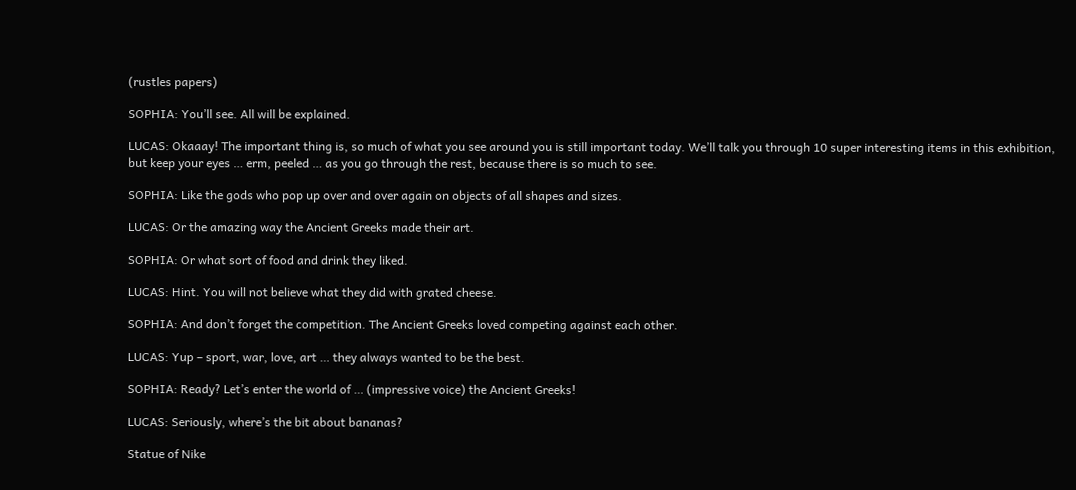(rustles papers)

SOPHIA: You’ll see. All will be explained.

LUCAS: Okaaay! The important thing is, so much of what you see around you is still important today. We’ll talk you through 10 super interesting items in this exhibition, but keep your eyes … erm, peeled … as you go through the rest, because there is so much to see.

SOPHIA: Like the gods who pop up over and over again on objects of all shapes and sizes.

LUCAS: Or the amazing way the Ancient Greeks made their art.

SOPHIA: Or what sort of food and drink they liked.

LUCAS: Hint. You will not believe what they did with grated cheese.

SOPHIA: And don’t forget the competition. The Ancient Greeks loved competing against each other.

LUCAS: Yup – sport, war, love, art … they always wanted to be the best.

SOPHIA: Ready? Let’s enter the world of … (impressive voice) the Ancient Greeks!

LUCAS: Seriously, where’s the bit about bananas?

Statue of Nike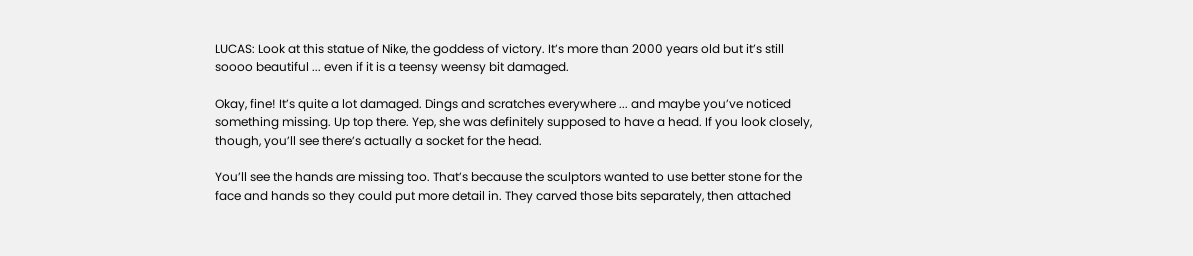LUCAS: Look at this statue of Nike, the goddess of victory. It’s more than 2000 years old but it’s still soooo beautiful ... even if it is a teensy weensy bit damaged.

Okay, fine! It’s quite a lot damaged. Dings and scratches everywhere ... and maybe you’ve noticed something missing. Up top there. Yep, she was definitely supposed to have a head. If you look closely, though, you’ll see there’s actually a socket for the head.

You’ll see the hands are missing too. That’s because the sculptors wanted to use better stone for the face and hands so they could put more detail in. They carved those bits separately, then attached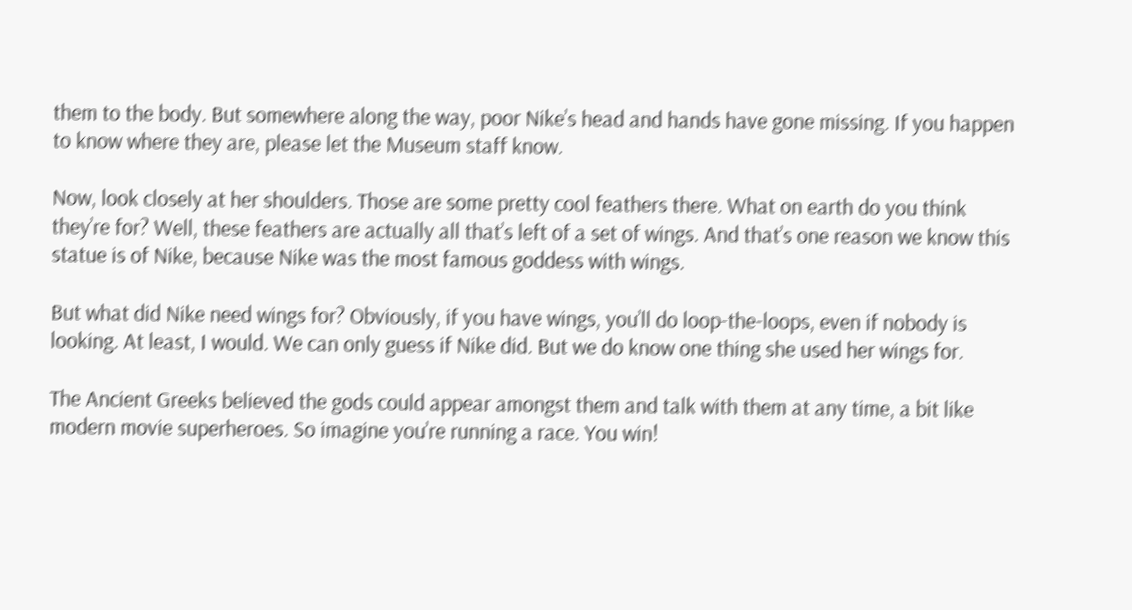them to the body. But somewhere along the way, poor Nike’s head and hands have gone missing. If you happen to know where they are, please let the Museum staff know.

Now, look closely at her shoulders. Those are some pretty cool feathers there. What on earth do you think they’re for? Well, these feathers are actually all that’s left of a set of wings. And that’s one reason we know this statue is of Nike, because Nike was the most famous goddess with wings.

But what did Nike need wings for? Obviously, if you have wings, you’ll do loop-the-loops, even if nobody is looking. At least, I would. We can only guess if Nike did. But we do know one thing she used her wings for.

The Ancient Greeks believed the gods could appear amongst them and talk with them at any time, a bit like modern movie superheroes. So imagine you’re running a race. You win!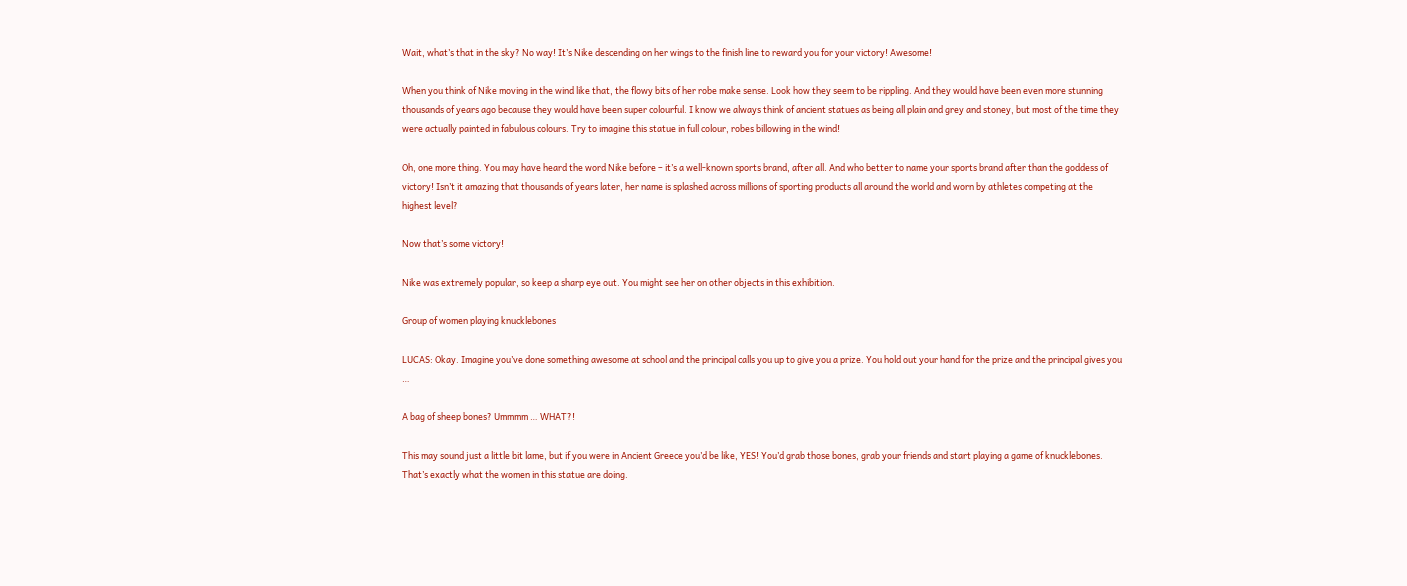Wait, what’s that in the sky? No way! It’s Nike descending on her wings to the finish line to reward you for your victory! Awesome!

When you think of Nike moving in the wind like that, the flowy bits of her robe make sense. Look how they seem to be rippling. And they would have been even more stunning thousands of years ago because they would have been super colourful. I know we always think of ancient statues as being all plain and grey and stoney, but most of the time they were actually painted in fabulous colours. Try to imagine this statue in full colour, robes billowing in the wind!

Oh, one more thing. You may have heard the word Nike before – it’s a well-known sports brand, after all. And who better to name your sports brand after than the goddess of victory! Isn’t it amazing that thousands of years later, her name is splashed across millions of sporting products all around the world and worn by athletes competing at the highest level?

Now that’s some victory!

Nike was extremely popular, so keep a sharp eye out. You might see her on other objects in this exhibition.

Group of women playing knucklebones

LUCAS: Okay. Imagine you’ve done something awesome at school and the principal calls you up to give you a prize. You hold out your hand for the prize and the principal gives you …

A bag of sheep bones? Ummmm … WHAT?!

This may sound just a little bit lame, but if you were in Ancient Greece you’d be like, YES! You’d grab those bones, grab your friends and start playing a game of knucklebones. That’s exactly what the women in this statue are doing.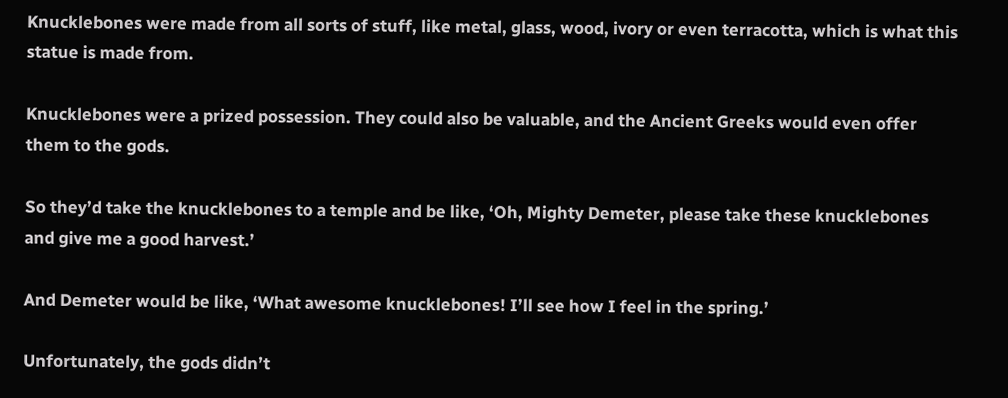Knucklebones were made from all sorts of stuff, like metal, glass, wood, ivory or even terracotta, which is what this statue is made from.

Knucklebones were a prized possession. They could also be valuable, and the Ancient Greeks would even offer them to the gods.

So they’d take the knucklebones to a temple and be like, ‘Oh, Mighty Demeter, please take these knucklebones and give me a good harvest.’

And Demeter would be like, ‘What awesome knucklebones! I’ll see how I feel in the spring.’

Unfortunately, the gods didn’t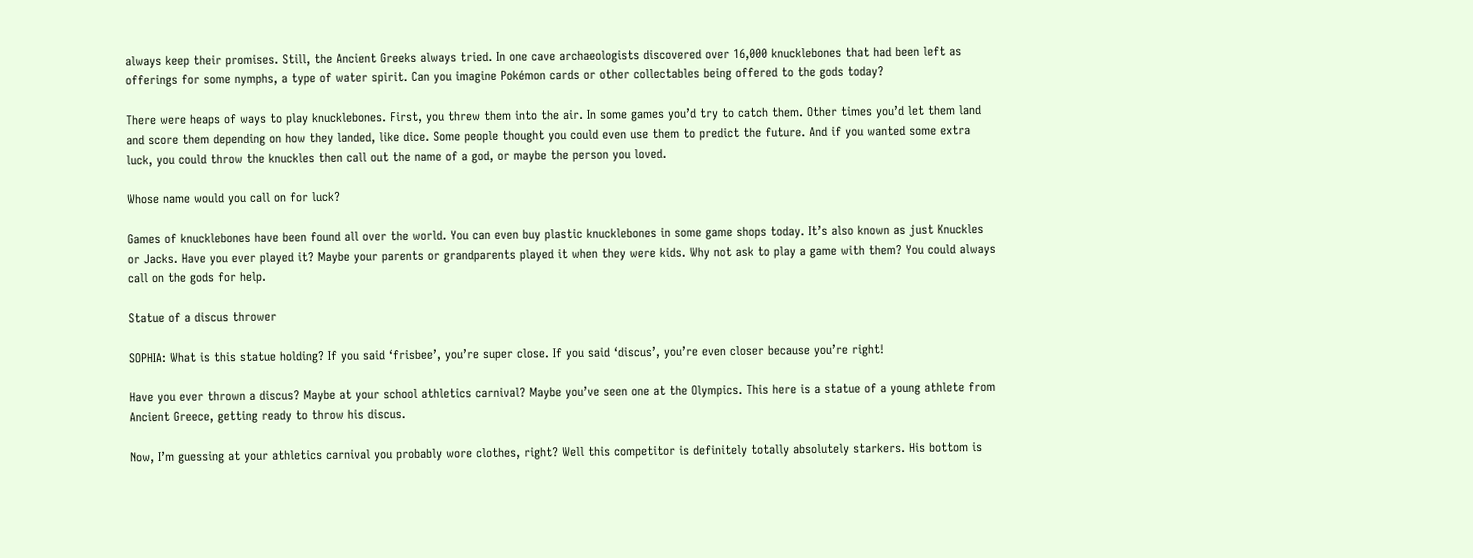always keep their promises. Still, the Ancient Greeks always tried. In one cave archaeologists discovered over 16,000 knucklebones that had been left as offerings for some nymphs, a type of water spirit. Can you imagine Pokémon cards or other collectables being offered to the gods today?

There were heaps of ways to play knucklebones. First, you threw them into the air. In some games you’d try to catch them. Other times you’d let them land and score them depending on how they landed, like dice. Some people thought you could even use them to predict the future. And if you wanted some extra luck, you could throw the knuckles then call out the name of a god, or maybe the person you loved.

Whose name would you call on for luck?

Games of knucklebones have been found all over the world. You can even buy plastic knucklebones in some game shops today. It’s also known as just Knuckles or Jacks. Have you ever played it? Maybe your parents or grandparents played it when they were kids. Why not ask to play a game with them? You could always call on the gods for help.

Statue of a discus thrower

SOPHIA: What is this statue holding? If you said ‘frisbee’, you’re super close. If you said ‘discus’, you’re even closer because you’re right!

Have you ever thrown a discus? Maybe at your school athletics carnival? Maybe you’ve seen one at the Olympics. This here is a statue of a young athlete from Ancient Greece, getting ready to throw his discus.

Now, I’m guessing at your athletics carnival you probably wore clothes, right? Well this competitor is definitely totally absolutely starkers. His bottom is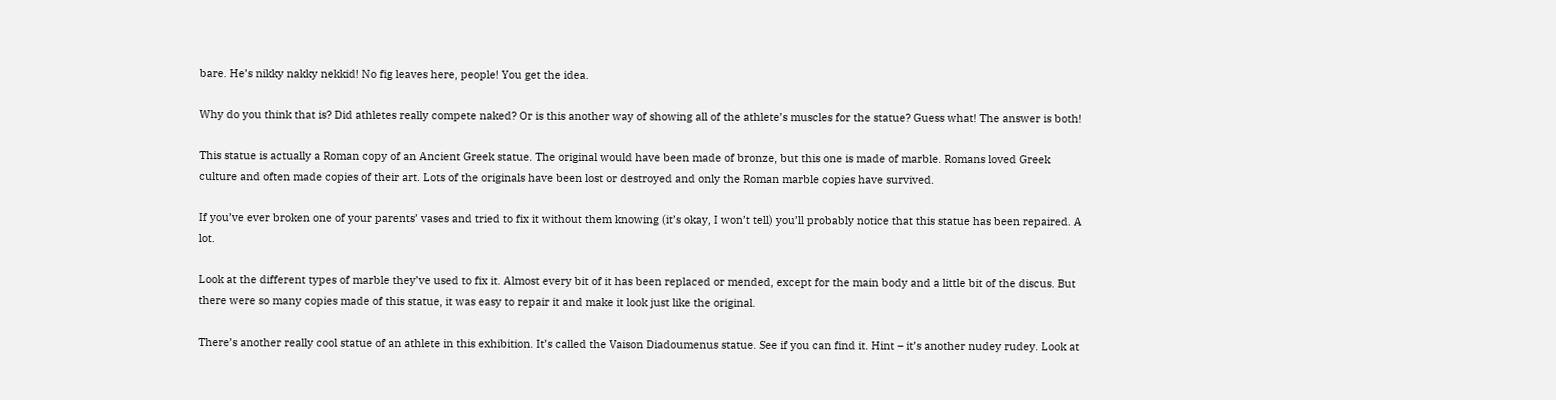bare. He’s nikky nakky nekkid! No fig leaves here, people! You get the idea.

Why do you think that is? Did athletes really compete naked? Or is this another way of showing all of the athlete’s muscles for the statue? Guess what! The answer is both!

This statue is actually a Roman copy of an Ancient Greek statue. The original would have been made of bronze, but this one is made of marble. Romans loved Greek culture and often made copies of their art. Lots of the originals have been lost or destroyed and only the Roman marble copies have survived.

If you’ve ever broken one of your parents’ vases and tried to fix it without them knowing (it’s okay, I won’t tell) you’ll probably notice that this statue has been repaired. A lot.

Look at the different types of marble they’ve used to fix it. Almost every bit of it has been replaced or mended, except for the main body and a little bit of the discus. But there were so many copies made of this statue, it was easy to repair it and make it look just like the original.

There’s another really cool statue of an athlete in this exhibition. It’s called the Vaison Diadoumenus statue. See if you can find it. Hint – it’s another nudey rudey. Look at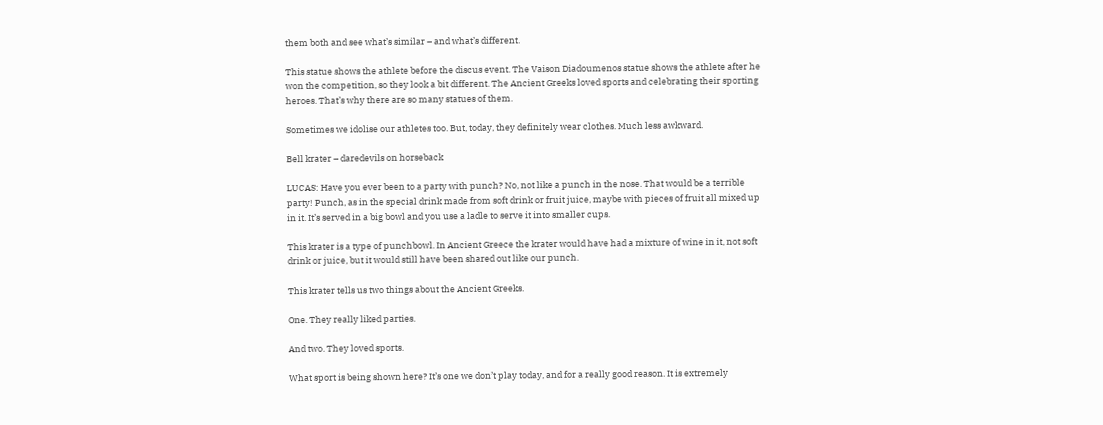them both and see what’s similar – and what’s different.

This statue shows the athlete before the discus event. The Vaison Diadoumenos statue shows the athlete after he won the competition, so they look a bit different. The Ancient Greeks loved sports and celebrating their sporting heroes. That’s why there are so many statues of them.

Sometimes we idolise our athletes too. But, today, they definitely wear clothes. Much less awkward.

Bell krater – daredevils on horseback

LUCAS: Have you ever been to a party with punch? No, not like a punch in the nose. That would be a terrible party! Punch, as in the special drink made from soft drink or fruit juice, maybe with pieces of fruit all mixed up in it. It’s served in a big bowl and you use a ladle to serve it into smaller cups.

This krater is a type of punchbowl. In Ancient Greece the krater would have had a mixture of wine in it, not soft drink or juice, but it would still have been shared out like our punch.

This krater tells us two things about the Ancient Greeks.

One. They really liked parties.

And two. They loved sports.

What sport is being shown here? It’s one we don’t play today, and for a really good reason. It is extremely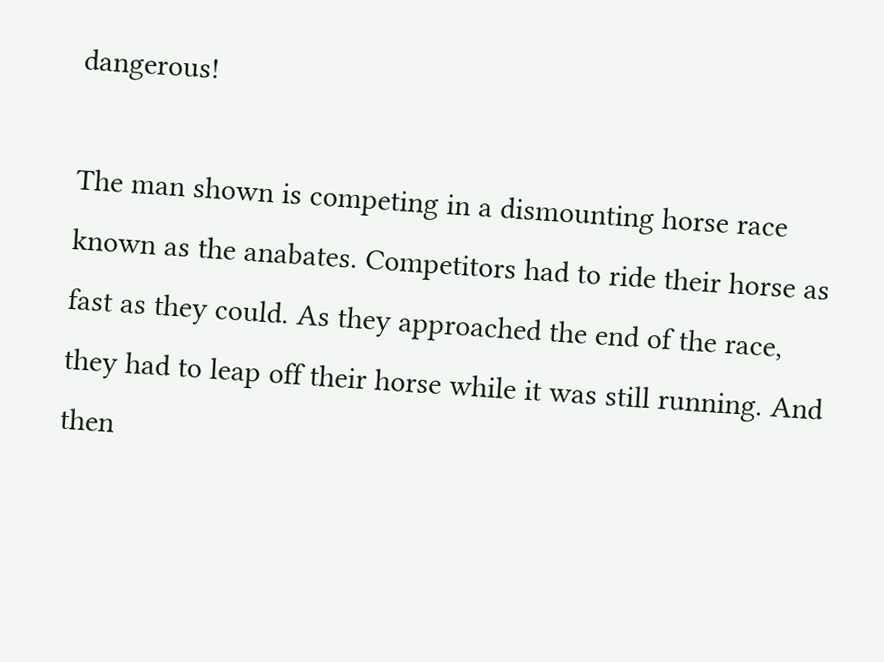dangerous!

The man shown is competing in a dismounting horse race known as the anabates. Competitors had to ride their horse as fast as they could. As they approached the end of the race, they had to leap off their horse while it was still running. And then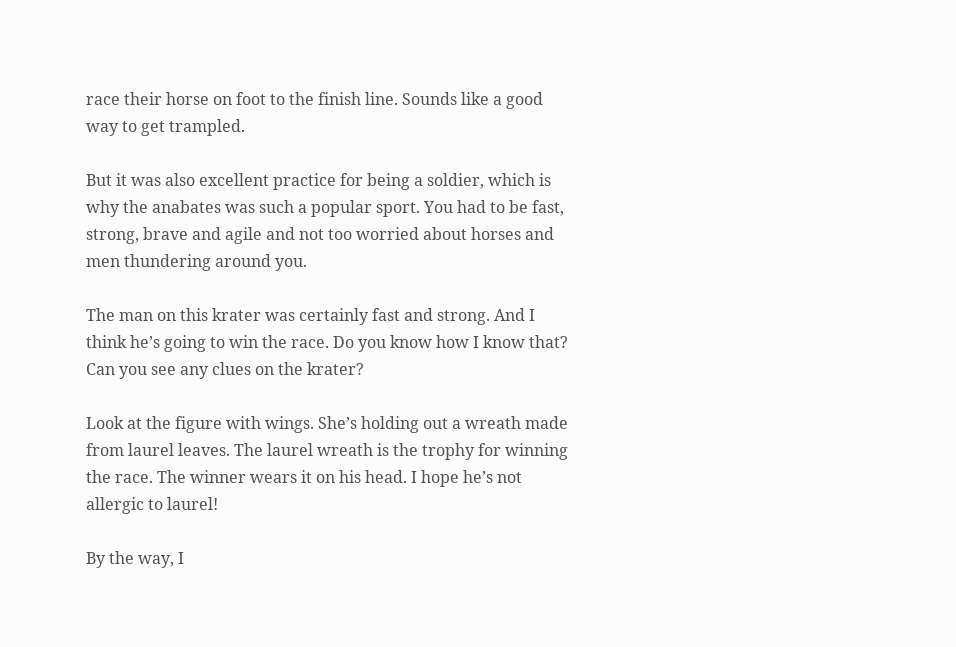race their horse on foot to the finish line. Sounds like a good way to get trampled.

But it was also excellent practice for being a soldier, which is why the anabates was such a popular sport. You had to be fast, strong, brave and agile and not too worried about horses and men thundering around you.

The man on this krater was certainly fast and strong. And I think he’s going to win the race. Do you know how I know that? Can you see any clues on the krater?

Look at the figure with wings. She’s holding out a wreath made from laurel leaves. The laurel wreath is the trophy for winning the race. The winner wears it on his head. I hope he’s not allergic to laurel!

By the way, I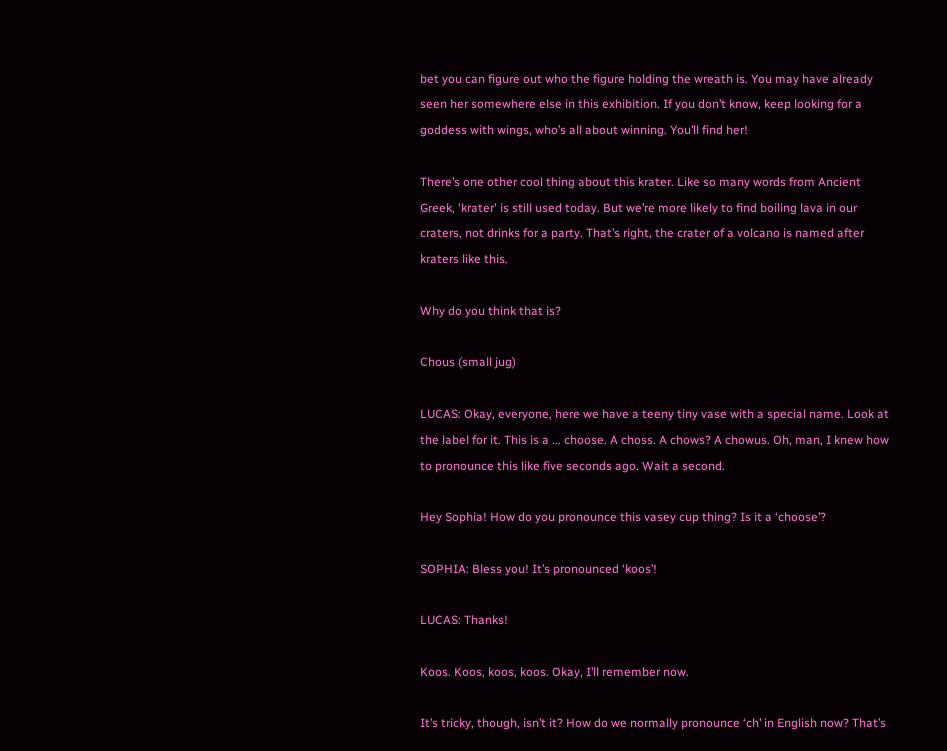bet you can figure out who the figure holding the wreath is. You may have already seen her somewhere else in this exhibition. If you don’t know, keep looking for a goddess with wings, who’s all about winning. You’ll find her!

There’s one other cool thing about this krater. Like so many words from Ancient Greek, 'krater' is still used today. But we’re more likely to find boiling lava in our craters, not drinks for a party. That’s right, the crater of a volcano is named after kraters like this.

Why do you think that is?

Chous (small jug)

LUCAS: Okay, everyone, here we have a teeny tiny vase with a special name. Look at the label for it. This is a ... choose. A choss. A chows? A chowus. Oh, man, I knew how to pronounce this like five seconds ago. Wait a second.

Hey Sophia! How do you pronounce this vasey cup thing? Is it a ‘choose’?

SOPHIA: Bless you! It’s pronounced ‘koos’!

LUCAS: Thanks!

Koos. Koos, koos, koos. Okay, I’ll remember now.

It’s tricky, though, isn’t it? How do we normally pronounce ‘ch’ in English now? That’s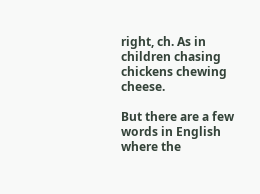right, ch. As in children chasing chickens chewing cheese.

But there are a few words in English where the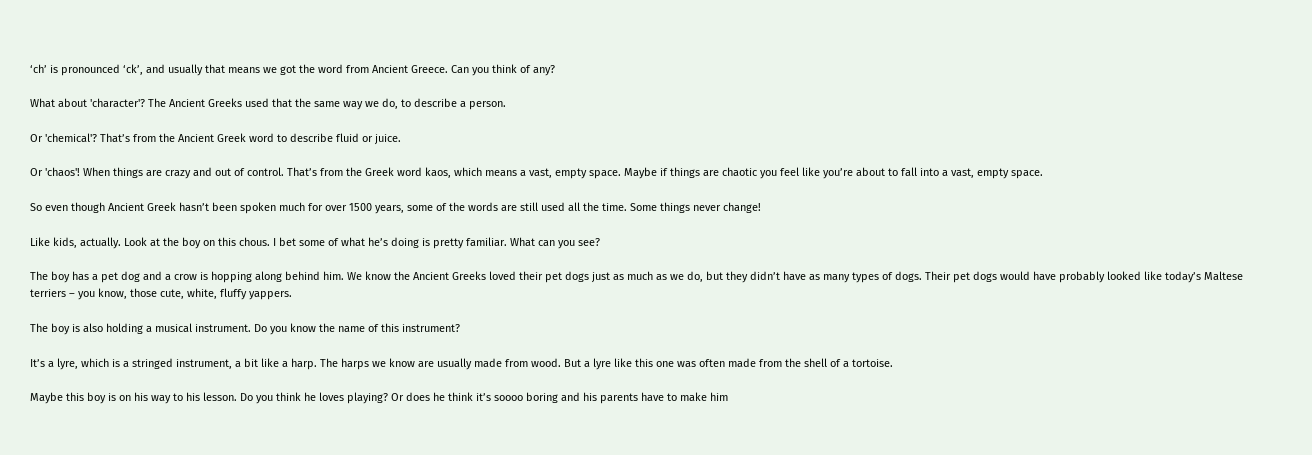‘ch’ is pronounced ‘ck’, and usually that means we got the word from Ancient Greece. Can you think of any?

What about 'character'? The Ancient Greeks used that the same way we do, to describe a person.

Or 'chemical'? That’s from the Ancient Greek word to describe fluid or juice.

Or 'chaos'! When things are crazy and out of control. That’s from the Greek word kaos, which means a vast, empty space. Maybe if things are chaotic you feel like you’re about to fall into a vast, empty space.

So even though Ancient Greek hasn’t been spoken much for over 1500 years, some of the words are still used all the time. Some things never change!

Like kids, actually. Look at the boy on this chous. I bet some of what he’s doing is pretty familiar. What can you see?

The boy has a pet dog and a crow is hopping along behind him. We know the Ancient Greeks loved their pet dogs just as much as we do, but they didn’t have as many types of dogs. Their pet dogs would have probably looked like today’s Maltese terriers – you know, those cute, white, fluffy yappers.

The boy is also holding a musical instrument. Do you know the name of this instrument?

It’s a lyre, which is a stringed instrument, a bit like a harp. The harps we know are usually made from wood. But a lyre like this one was often made from the shell of a tortoise.

Maybe this boy is on his way to his lesson. Do you think he loves playing? Or does he think it’s soooo boring and his parents have to make him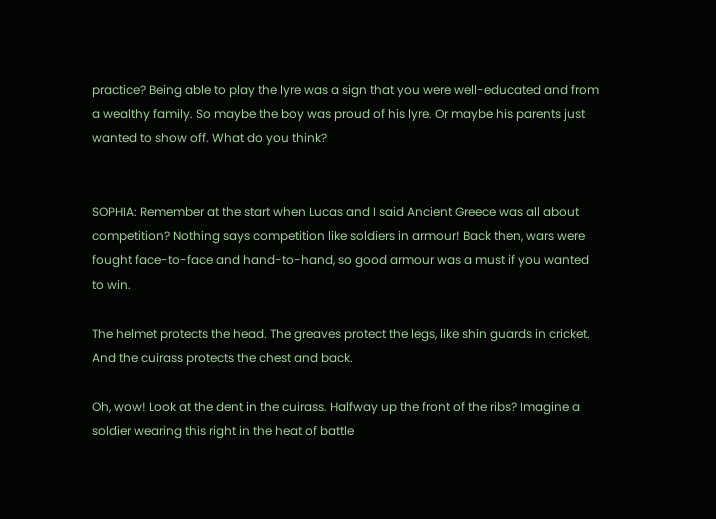practice? Being able to play the lyre was a sign that you were well-educated and from a wealthy family. So maybe the boy was proud of his lyre. Or maybe his parents just wanted to show off. What do you think?


SOPHIA: Remember at the start when Lucas and I said Ancient Greece was all about competition? Nothing says competition like soldiers in armour! Back then, wars were fought face-to-face and hand-to-hand, so good armour was a must if you wanted to win.

The helmet protects the head. The greaves protect the legs, like shin guards in cricket. And the cuirass protects the chest and back.

Oh, wow! Look at the dent in the cuirass. Halfway up the front of the ribs? Imagine a soldier wearing this right in the heat of battle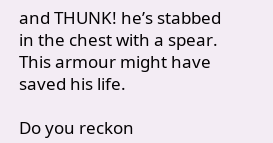and THUNK! he’s stabbed in the chest with a spear. This armour might have saved his life.

Do you reckon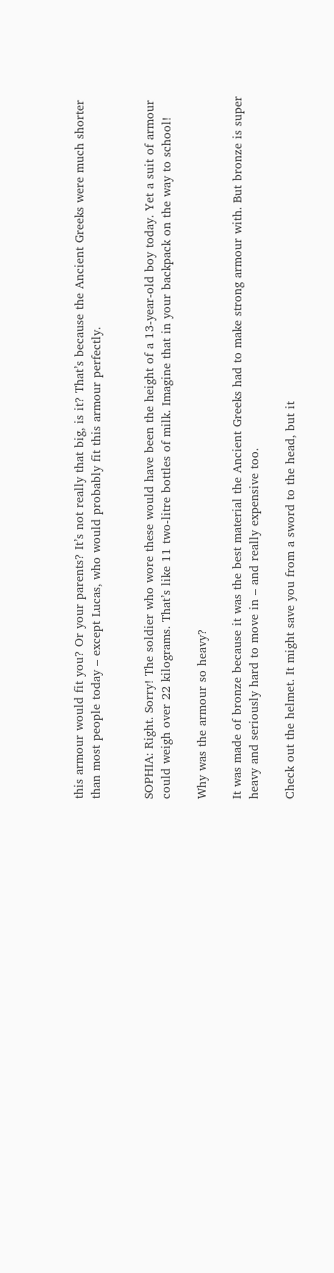this armour would fit you? Or your parents? It’s not really that big, is it? That’s because the Ancient Greeks were much shorter than most people today – except Lucas, who would probably fit this armour perfectly.


SOPHIA: Right. Sorry! The soldier who wore these would have been the height of a 13-year-old boy today. Yet a suit of armour could weigh over 22 kilograms. That’s like 11 two-litre bottles of milk. Imagine that in your backpack on the way to school!

Why was the armour so heavy?

It was made of bronze because it was the best material the Ancient Greeks had to make strong armour with. But bronze is super heavy and seriously hard to move in – and really expensive too.

Check out the helmet. It might save you from a sword to the head, but it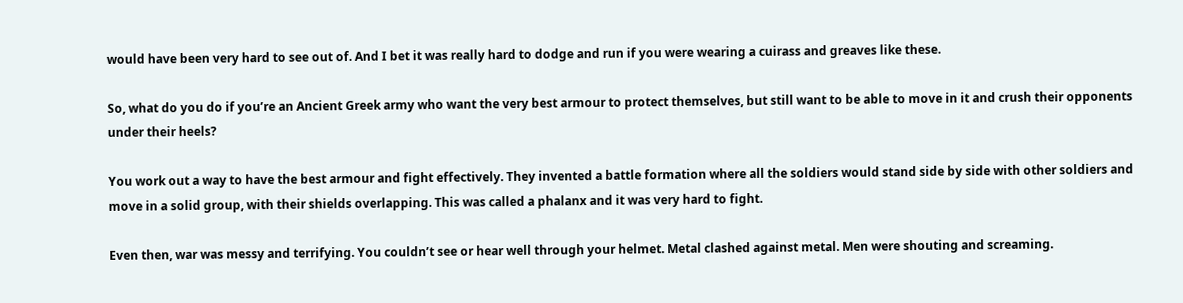would have been very hard to see out of. And I bet it was really hard to dodge and run if you were wearing a cuirass and greaves like these.

So, what do you do if you’re an Ancient Greek army who want the very best armour to protect themselves, but still want to be able to move in it and crush their opponents under their heels?

You work out a way to have the best armour and fight effectively. They invented a battle formation where all the soldiers would stand side by side with other soldiers and move in a solid group, with their shields overlapping. This was called a phalanx and it was very hard to fight.

Even then, war was messy and terrifying. You couldn’t see or hear well through your helmet. Metal clashed against metal. Men were shouting and screaming.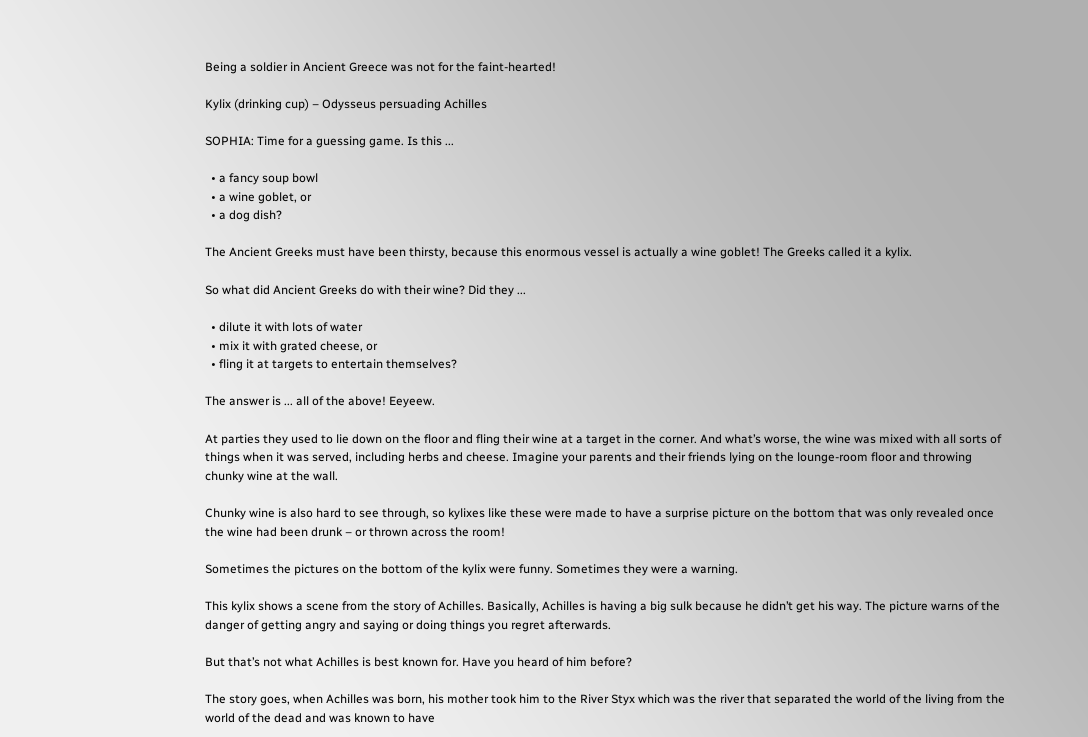Being a soldier in Ancient Greece was not for the faint-hearted!

Kylix (drinking cup) – Odysseus persuading Achilles

SOPHIA: Time for a guessing game. Is this ...

  • a fancy soup bowl
  • a wine goblet, or
  • a dog dish?

The Ancient Greeks must have been thirsty, because this enormous vessel is actually a wine goblet! The Greeks called it a kylix.

So what did Ancient Greeks do with their wine? Did they ...

  • dilute it with lots of water
  • mix it with grated cheese, or
  • fling it at targets to entertain themselves?

The answer is ... all of the above! Eeyeew.

At parties they used to lie down on the floor and fling their wine at a target in the corner. And what’s worse, the wine was mixed with all sorts of things when it was served, including herbs and cheese. Imagine your parents and their friends lying on the lounge-room floor and throwing chunky wine at the wall.

Chunky wine is also hard to see through, so kylixes like these were made to have a surprise picture on the bottom that was only revealed once the wine had been drunk – or thrown across the room!

Sometimes the pictures on the bottom of the kylix were funny. Sometimes they were a warning.

This kylix shows a scene from the story of Achilles. Basically, Achilles is having a big sulk because he didn’t get his way. The picture warns of the danger of getting angry and saying or doing things you regret afterwards.

But that’s not what Achilles is best known for. Have you heard of him before?

The story goes, when Achilles was born, his mother took him to the River Styx which was the river that separated the world of the living from the world of the dead and was known to have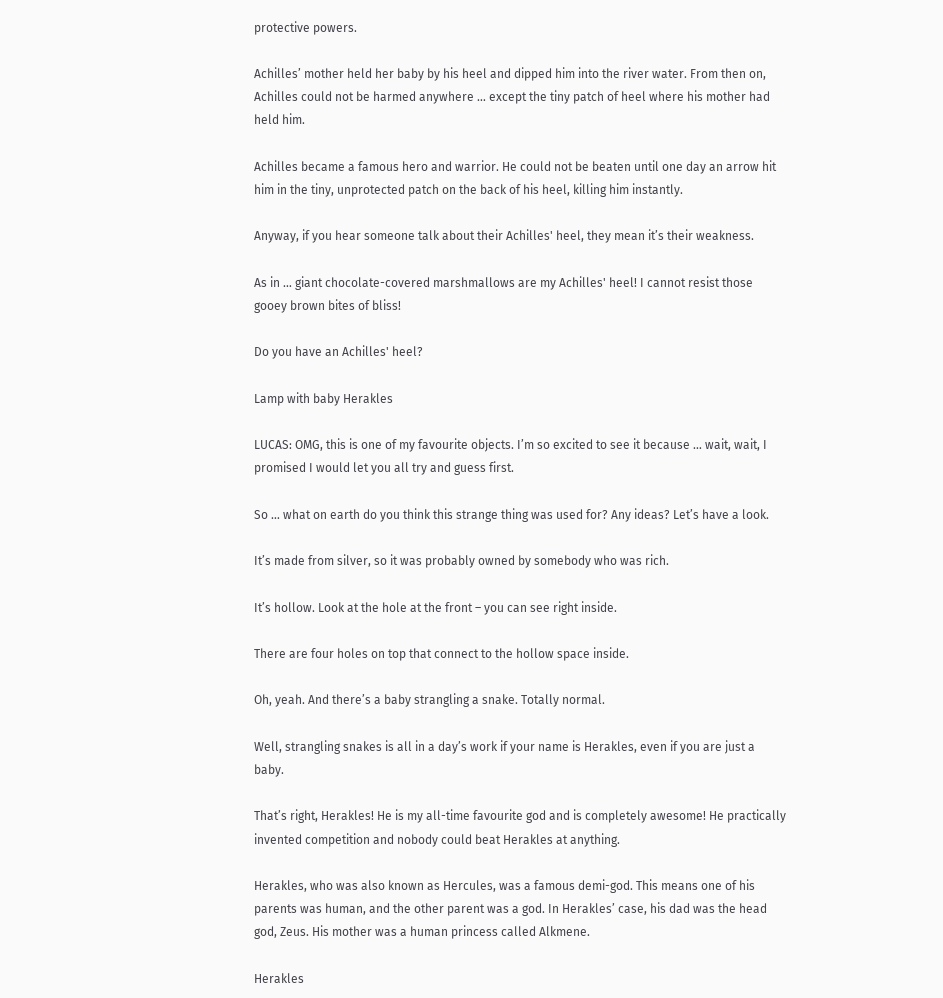protective powers.

Achilles’ mother held her baby by his heel and dipped him into the river water. From then on, Achilles could not be harmed anywhere … except the tiny patch of heel where his mother had held him.

Achilles became a famous hero and warrior. He could not be beaten until one day an arrow hit him in the tiny, unprotected patch on the back of his heel, killing him instantly.

Anyway, if you hear someone talk about their Achilles' heel, they mean it’s their weakness.

As in … giant chocolate-covered marshmallows are my Achilles' heel! I cannot resist those gooey brown bites of bliss!

Do you have an Achilles' heel?

Lamp with baby Herakles

LUCAS: OMG, this is one of my favourite objects. I’m so excited to see it because … wait, wait, I promised I would let you all try and guess first.

So … what on earth do you think this strange thing was used for? Any ideas? Let’s have a look.

It’s made from silver, so it was probably owned by somebody who was rich.

It’s hollow. Look at the hole at the front – you can see right inside.

There are four holes on top that connect to the hollow space inside.

Oh, yeah. And there’s a baby strangling a snake. Totally normal.

Well, strangling snakes is all in a day’s work if your name is Herakles, even if you are just a baby.

That’s right, Herakles! He is my all-time favourite god and is completely awesome! He practically invented competition and nobody could beat Herakles at anything.

Herakles, who was also known as Hercules, was a famous demi-god. This means one of his parents was human, and the other parent was a god. In Herakles’ case, his dad was the head god, Zeus. His mother was a human princess called Alkmene.

Herakles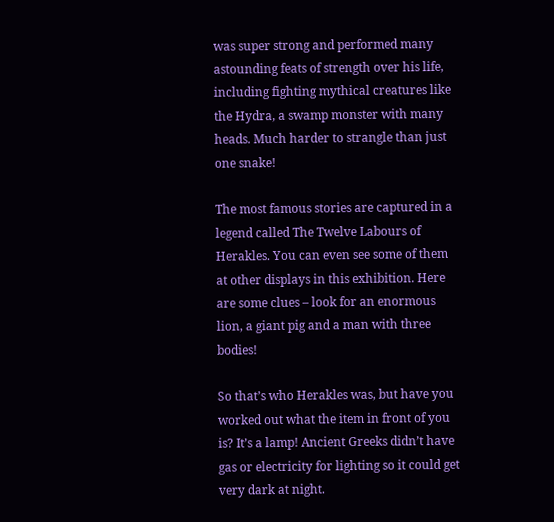was super strong and performed many astounding feats of strength over his life, including fighting mythical creatures like the Hydra, a swamp monster with many heads. Much harder to strangle than just one snake!

The most famous stories are captured in a legend called The Twelve Labours of Herakles. You can even see some of them at other displays in this exhibition. Here are some clues – look for an enormous lion, a giant pig and a man with three bodies!

So that’s who Herakles was, but have you worked out what the item in front of you is? It’s a lamp! Ancient Greeks didn’t have gas or electricity for lighting so it could get very dark at night.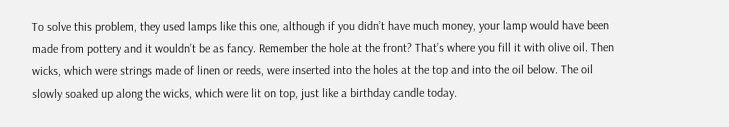To solve this problem, they used lamps like this one, although if you didn’t have much money, your lamp would have been made from pottery and it wouldn’t be as fancy. Remember the hole at the front? That’s where you fill it with olive oil. Then wicks, which were strings made of linen or reeds, were inserted into the holes at the top and into the oil below. The oil slowly soaked up along the wicks, which were lit on top, just like a birthday candle today.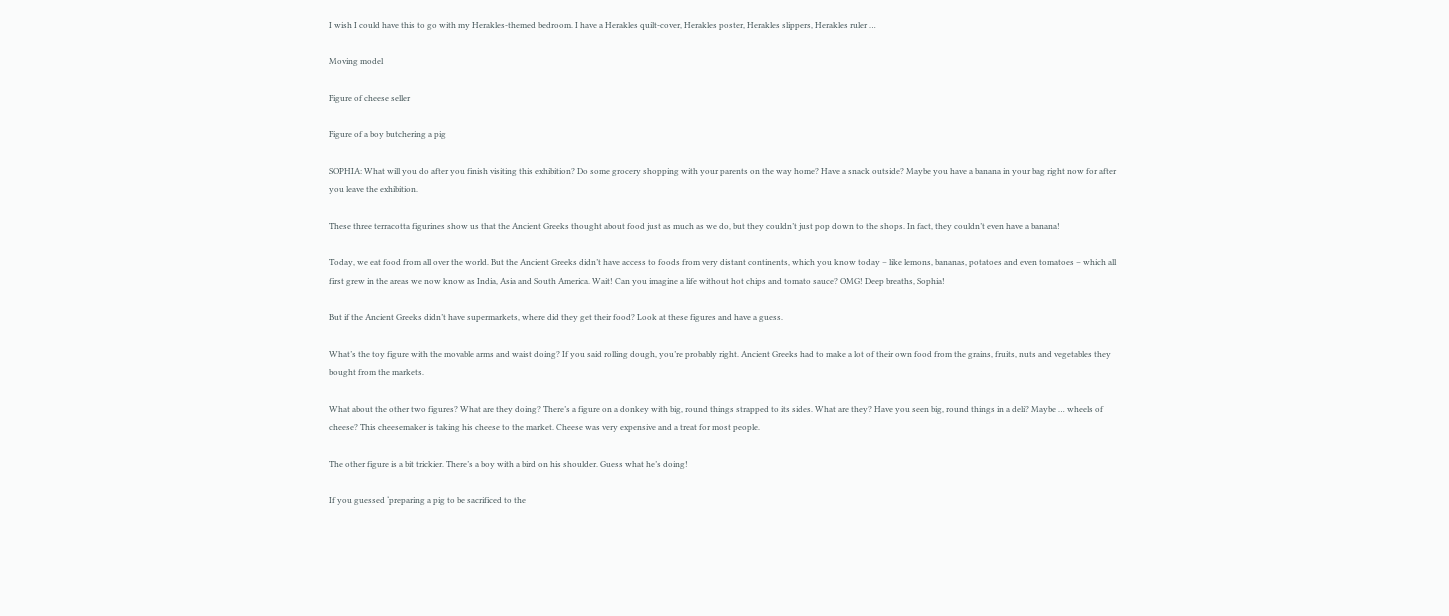I wish I could have this to go with my Herakles-themed bedroom. I have a Herakles quilt-cover, Herakles poster, Herakles slippers, Herakles ruler …

Moving model

Figure of cheese seller

Figure of a boy butchering a pig

SOPHIA: What will you do after you finish visiting this exhibition? Do some grocery shopping with your parents on the way home? Have a snack outside? Maybe you have a banana in your bag right now for after you leave the exhibition.

These three terracotta figurines show us that the Ancient Greeks thought about food just as much as we do, but they couldn’t just pop down to the shops. In fact, they couldn’t even have a banana!

Today, we eat food from all over the world. But the Ancient Greeks didn’t have access to foods from very distant continents, which you know today – like lemons, bananas, potatoes and even tomatoes – which all first grew in the areas we now know as India, Asia and South America. Wait! Can you imagine a life without hot chips and tomato sauce? OMG! Deep breaths, Sophia!

But if the Ancient Greeks didn’t have supermarkets, where did they get their food? Look at these figures and have a guess.

What’s the toy figure with the movable arms and waist doing? If you said rolling dough, you’re probably right. Ancient Greeks had to make a lot of their own food from the grains, fruits, nuts and vegetables they bought from the markets.

What about the other two figures? What are they doing? There’s a figure on a donkey with big, round things strapped to its sides. What are they? Have you seen big, round things in a deli? Maybe … wheels of cheese? This cheesemaker is taking his cheese to the market. Cheese was very expensive and a treat for most people.

The other figure is a bit trickier. There’s a boy with a bird on his shoulder. Guess what he’s doing!

If you guessed ‘preparing a pig to be sacrificed to the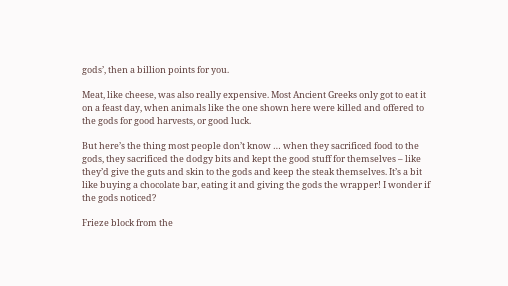gods’, then a billion points for you.

Meat, like cheese, was also really expensive. Most Ancient Greeks only got to eat it on a feast day, when animals like the one shown here were killed and offered to the gods for good harvests, or good luck.

But here’s the thing most people don’t know … when they sacrificed food to the gods, they sacrificed the dodgy bits and kept the good stuff for themselves – like they’d give the guts and skin to the gods and keep the steak themselves. It’s a bit like buying a chocolate bar, eating it and giving the gods the wrapper! I wonder if the gods noticed?

Frieze block from the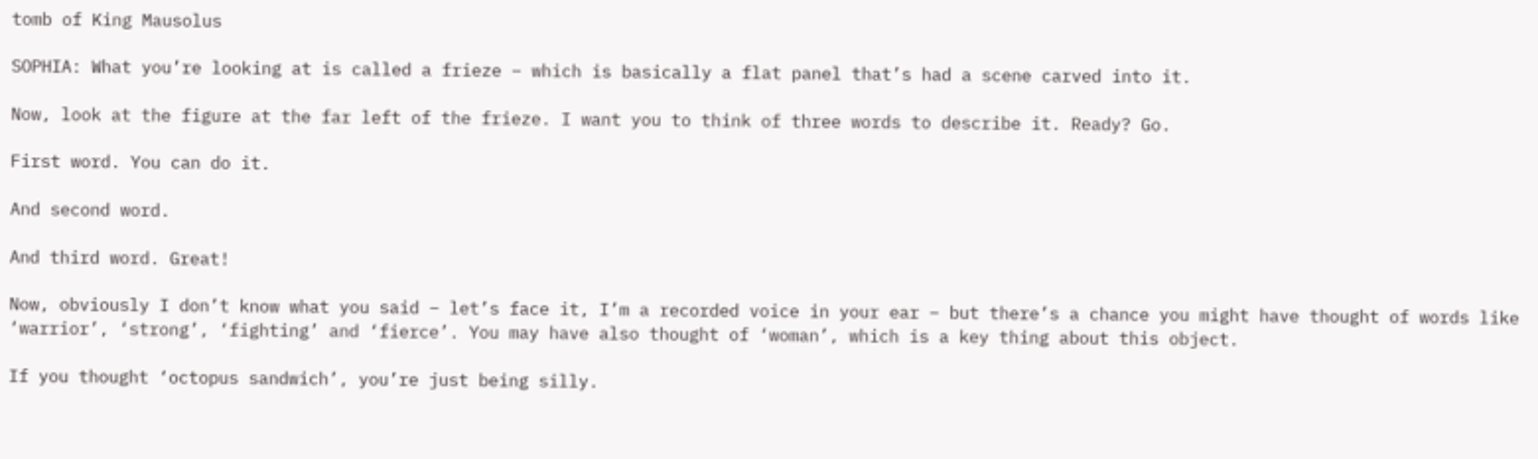tomb of King Mausolus

SOPHIA: What you’re looking at is called a frieze – which is basically a flat panel that’s had a scene carved into it.

Now, look at the figure at the far left of the frieze. I want you to think of three words to describe it. Ready? Go.

First word. You can do it.

And second word.

And third word. Great!

Now, obviously I don’t know what you said – let’s face it, I’m a recorded voice in your ear – but there’s a chance you might have thought of words like ‘warrior’, ‘strong’, ‘fighting’ and ‘fierce’. You may have also thought of ‘woman’, which is a key thing about this object.

If you thought ‘octopus sandwich’, you’re just being silly.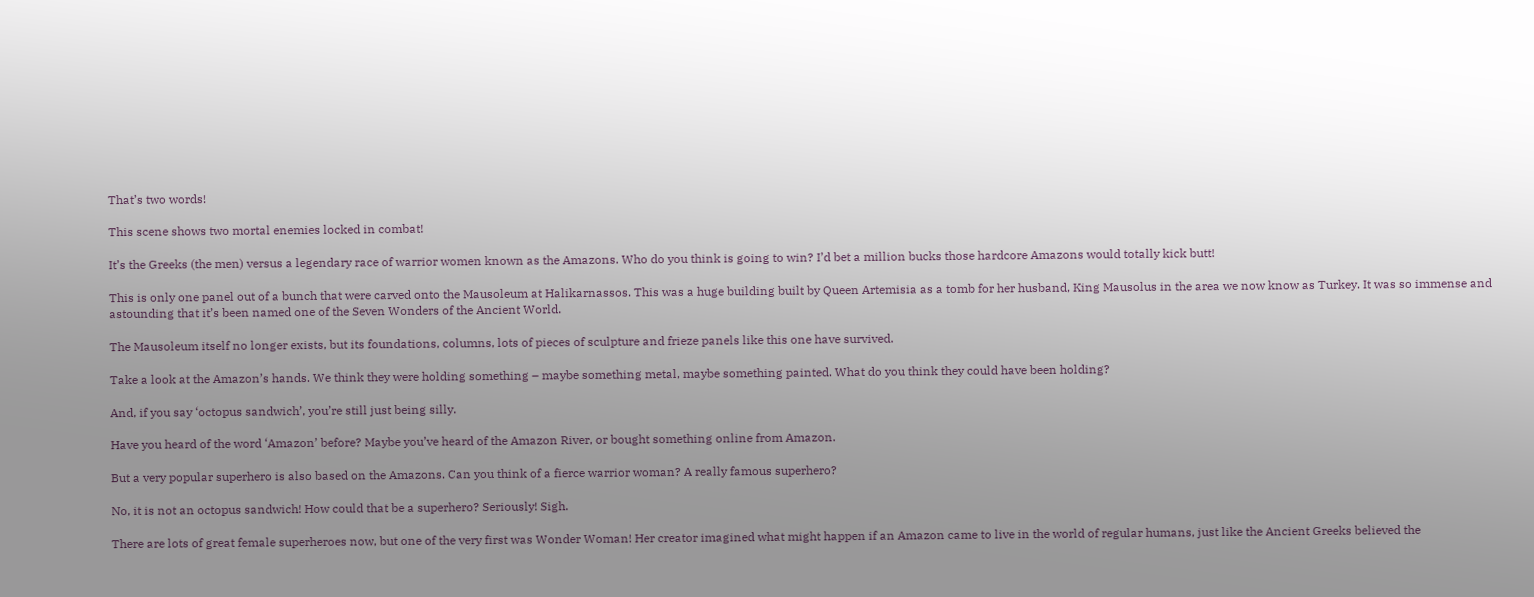That’s two words!

This scene shows two mortal enemies locked in combat!

It’s the Greeks (the men) versus a legendary race of warrior women known as the Amazons. Who do you think is going to win? I’d bet a million bucks those hardcore Amazons would totally kick butt!

This is only one panel out of a bunch that were carved onto the Mausoleum at Halikarnassos. This was a huge building built by Queen Artemisia as a tomb for her husband, King Mausolus in the area we now know as Turkey. It was so immense and astounding that it’s been named one of the Seven Wonders of the Ancient World.

The Mausoleum itself no longer exists, but its foundations, columns, lots of pieces of sculpture and frieze panels like this one have survived.

Take a look at the Amazon’s hands. We think they were holding something – maybe something metal, maybe something painted. What do you think they could have been holding?

And, if you say ‘octopus sandwich’, you’re still just being silly.

Have you heard of the word ‘Amazon’ before? Maybe you’ve heard of the Amazon River, or bought something online from Amazon.

But a very popular superhero is also based on the Amazons. Can you think of a fierce warrior woman? A really famous superhero?

No, it is not an octopus sandwich! How could that be a superhero? Seriously! Sigh.

There are lots of great female superheroes now, but one of the very first was Wonder Woman! Her creator imagined what might happen if an Amazon came to live in the world of regular humans, just like the Ancient Greeks believed the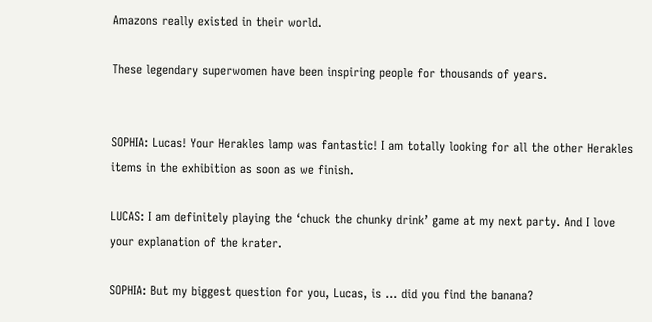Amazons really existed in their world.

These legendary superwomen have been inspiring people for thousands of years.


SOPHIA: Lucas! Your Herakles lamp was fantastic! I am totally looking for all the other Herakles items in the exhibition as soon as we finish.

LUCAS: I am definitely playing the ‘chuck the chunky drink’ game at my next party. And I love your explanation of the krater.

SOPHIA: But my biggest question for you, Lucas, is … did you find the banana?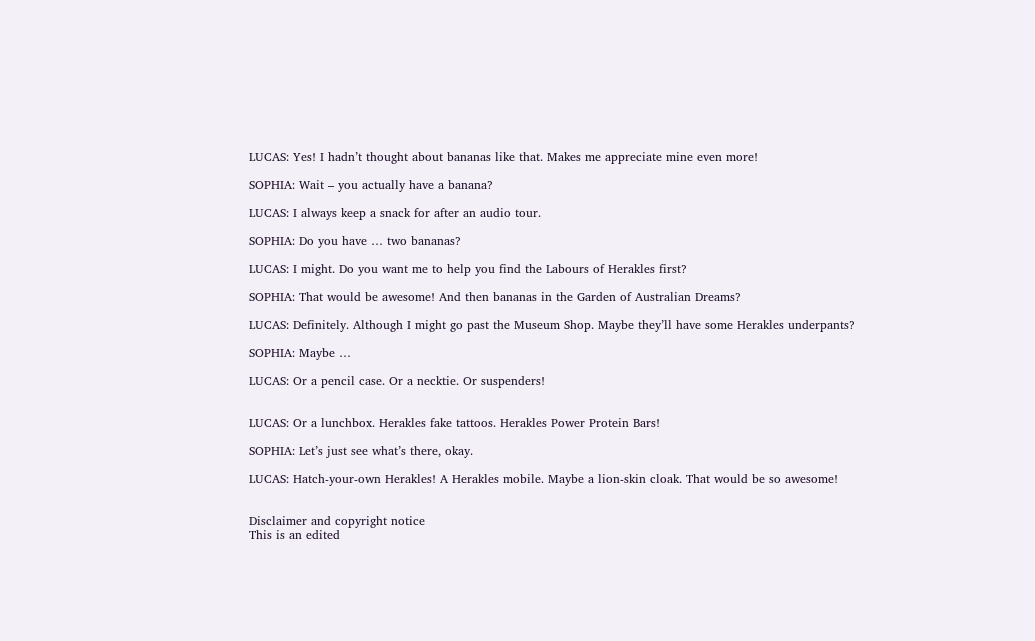LUCAS: Yes! I hadn’t thought about bananas like that. Makes me appreciate mine even more!

SOPHIA: Wait – you actually have a banana?

LUCAS: I always keep a snack for after an audio tour.

SOPHIA: Do you have … two bananas?

LUCAS: I might. Do you want me to help you find the Labours of Herakles first?

SOPHIA: That would be awesome! And then bananas in the Garden of Australian Dreams?

LUCAS: Definitely. Although I might go past the Museum Shop. Maybe they’ll have some Herakles underpants?

SOPHIA: Maybe …

LUCAS: Or a pencil case. Or a necktie. Or suspenders!


LUCAS: Or a lunchbox. Herakles fake tattoos. Herakles Power Protein Bars!

SOPHIA: Let’s just see what’s there, okay.

LUCAS: Hatch-your-own Herakles! A Herakles mobile. Maybe a lion-skin cloak. That would be so awesome!


Disclaimer and copyright notice
This is an edited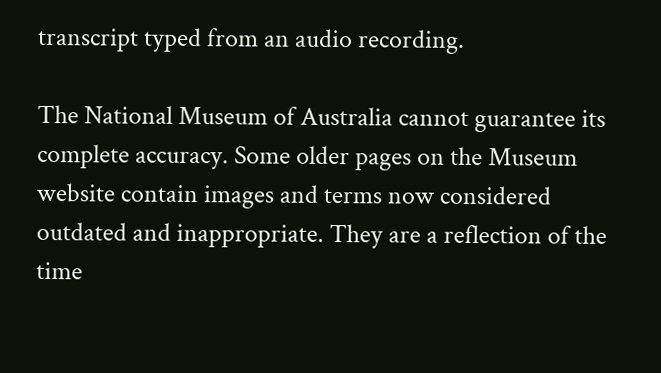transcript typed from an audio recording.

The National Museum of Australia cannot guarantee its complete accuracy. Some older pages on the Museum website contain images and terms now considered outdated and inappropriate. They are a reflection of the time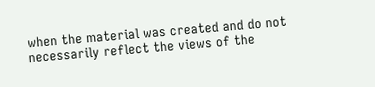when the material was created and do not necessarily reflect the views of the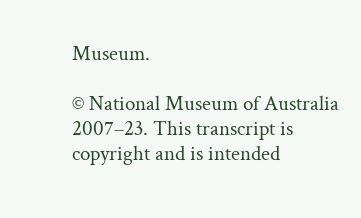Museum.

© National Museum of Australia 2007–23. This transcript is copyright and is intended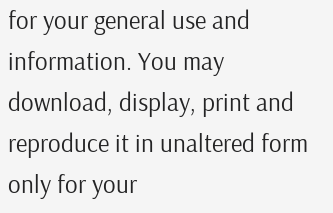for your general use and information. You may download, display, print and reproduce it in unaltered form only for your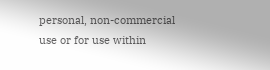personal, non-commercial use or for use within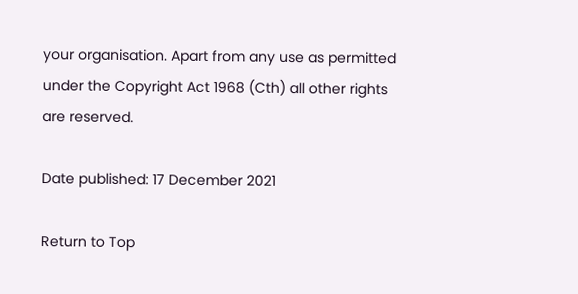your organisation. Apart from any use as permitted under the Copyright Act 1968 (Cth) all other rights are reserved.

Date published: 17 December 2021

Return to Top